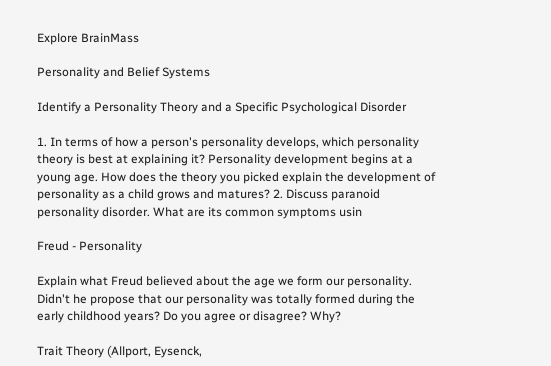Explore BrainMass

Personality and Belief Systems

Identify a Personality Theory and a Specific Psychological Disorder

1. In terms of how a person's personality develops, which personality theory is best at explaining it? Personality development begins at a young age. How does the theory you picked explain the development of personality as a child grows and matures? 2. Discuss paranoid personality disorder. What are its common symptoms usin

Freud - Personality

Explain what Freud believed about the age we form our personality. Didn't he propose that our personality was totally formed during the early childhood years? Do you agree or disagree? Why?

Trait Theory (Allport, Eysenck,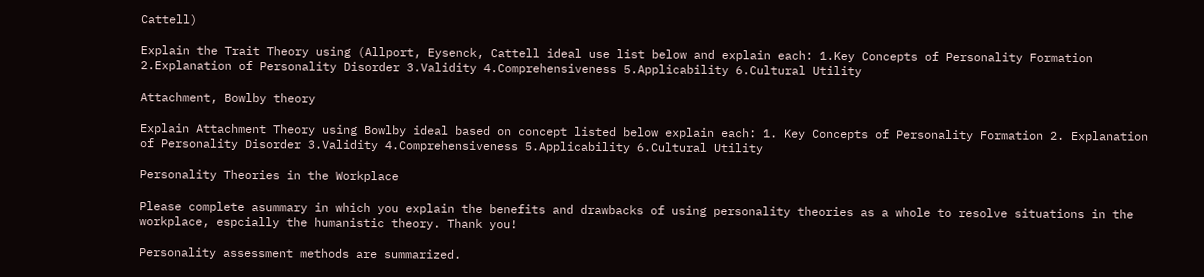Cattell)

Explain the Trait Theory using (Allport, Eysenck, Cattell ideal use list below and explain each: 1.Key Concepts of Personality Formation 2.Explanation of Personality Disorder 3.Validity 4.Comprehensiveness 5.Applicability 6.Cultural Utility

Attachment, Bowlby theory

Explain Attachment Theory using Bowlby ideal based on concept listed below explain each: 1. Key Concepts of Personality Formation 2. Explanation of Personality Disorder 3.Validity 4.Comprehensiveness 5.Applicability 6.Cultural Utility

Personality Theories in the Workplace

Please complete asummary in which you explain the benefits and drawbacks of using personality theories as a whole to resolve situations in the workplace, espcially the humanistic theory. Thank you!

Personality assessment methods are summarized.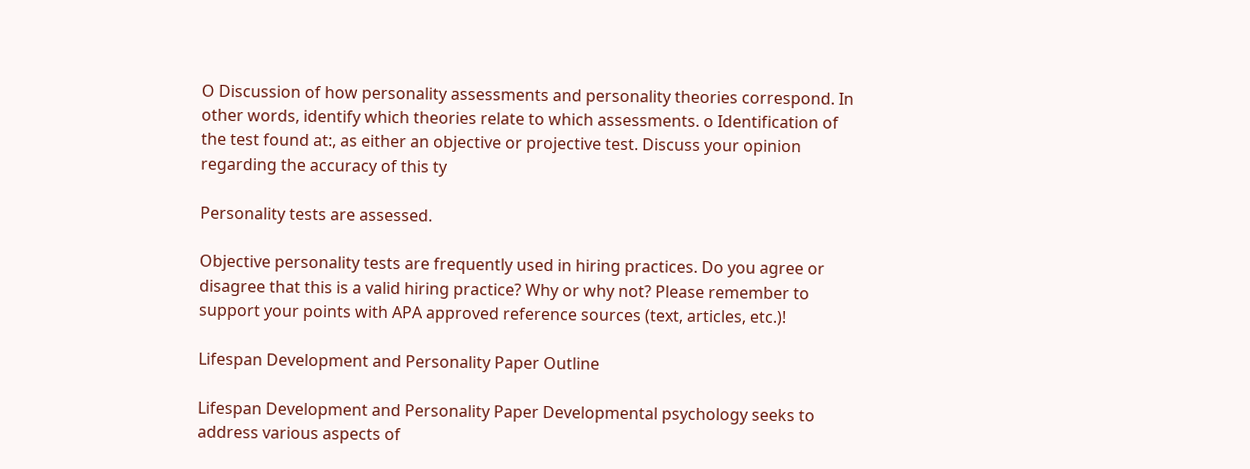O Discussion of how personality assessments and personality theories correspond. In other words, identify which theories relate to which assessments. o Identification of the test found at:, as either an objective or projective test. Discuss your opinion regarding the accuracy of this ty

Personality tests are assessed.

Objective personality tests are frequently used in hiring practices. Do you agree or disagree that this is a valid hiring practice? Why or why not? Please remember to support your points with APA approved reference sources (text, articles, etc.)!

Lifespan Development and Personality Paper Outline

Lifespan Development and Personality Paper Developmental psychology seeks to address various aspects of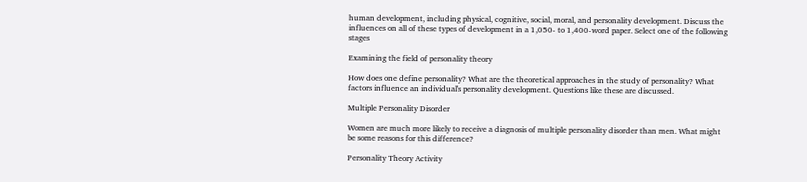human development, including physical, cognitive, social, moral, and personality development. Discuss the influences on all of these types of development in a 1,050- to 1,400-word paper. Select one of the following stages

Examining the field of personality theory

How does one define personality? What are the theoretical approaches in the study of personality? What factors influence an individual's personality development. Questions like these are discussed.

Multiple Personality Disorder

Women are much more likely to receive a diagnosis of multiple personality disorder than men. What might be some reasons for this difference?

Personality Theory Activity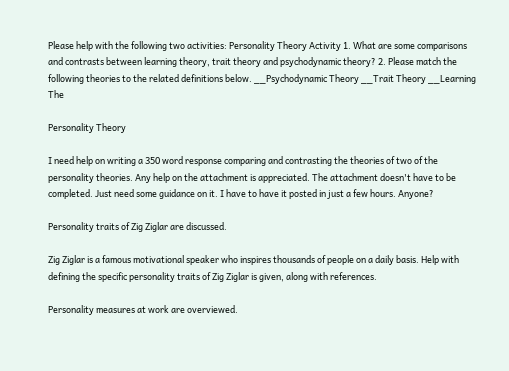Please help with the following two activities: Personality Theory Activity 1. What are some comparisons and contrasts between learning theory, trait theory and psychodynamic theory? 2. Please match the following theories to the related definitions below. __Psychodynamic Theory __Trait Theory __Learning The

Personality Theory

I need help on writing a 350 word response comparing and contrasting the theories of two of the personality theories. Any help on the attachment is appreciated. The attachment doesn't have to be completed. Just need some guidance on it. I have to have it posted in just a few hours. Anyone?

Personality traits of Zig Ziglar are discussed.

Zig Ziglar is a famous motivational speaker who inspires thousands of people on a daily basis. Help with defining the specific personality traits of Zig Ziglar is given, along with references.

Personality measures at work are overviewed.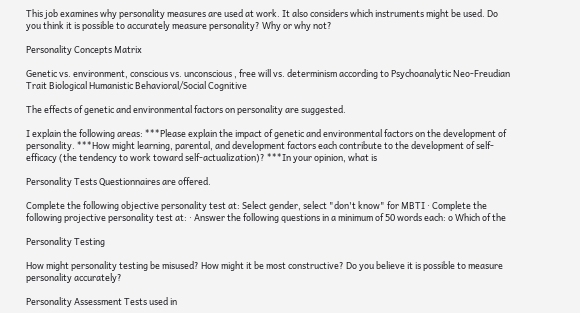This job examines why personality measures are used at work. It also considers which instruments might be used. Do you think it is possible to accurately measure personality? Why or why not?

Personality Concepts Matrix

Genetic vs. environment, conscious vs. unconscious , free will vs. determinism according to Psychoanalytic Neo-Freudian Trait Biological Humanistic Behavioral/Social Cognitive

The effects of genetic and environmental factors on personality are suggested.

I explain the following areas: ***Please explain the impact of genetic and environmental factors on the development of personality. ***How might learning, parental, and development factors each contribute to the development of self-efficacy (the tendency to work toward self-actualization)? ***In your opinion, what is

Personality Tests Questionnaires are offered.

Complete the following objective personality test at: Select gender, select "don't know" for MBTI · Complete the following projective personality test at: · Answer the following questions in a minimum of 50 words each: o Which of the

Personality Testing

How might personality testing be misused? How might it be most constructive? Do you believe it is possible to measure personality accurately?

Personality Assessment Tests used in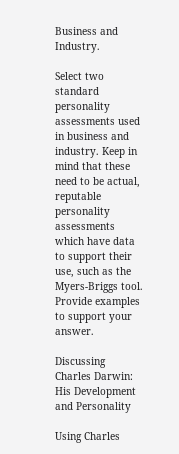Business and Industry.

Select two standard personality assessments used in business and industry. Keep in mind that these need to be actual, reputable personality assessments which have data to support their use, such as the Myers-Briggs tool. Provide examples to support your answer.

Discussing Charles Darwin: His Development and Personality

Using Charles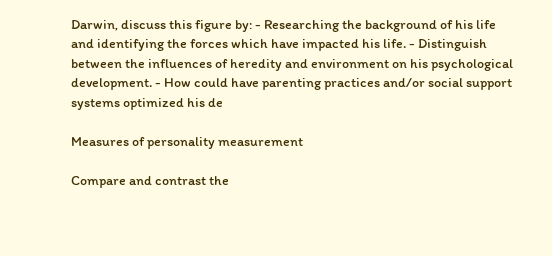Darwin, discuss this figure by: - Researching the background of his life and identifying the forces which have impacted his life. - Distinguish between the influences of heredity and environment on his psychological development. - How could have parenting practices and/or social support systems optimized his de

Measures of personality measurement

Compare and contrast the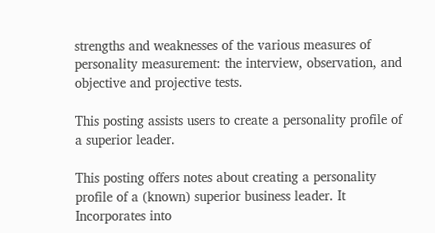strengths and weaknesses of the various measures of personality measurement: the interview, observation, and objective and projective tests.

This posting assists users to create a personality profile of a superior leader.

This posting offers notes about creating a personality profile of a (known) superior business leader. It Incorporates into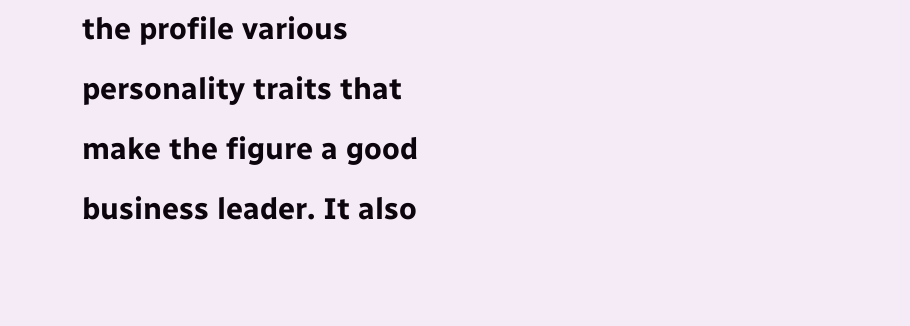the profile various personality traits that make the figure a good business leader. It also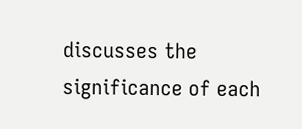discusses the significance of each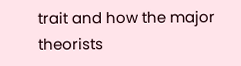trait and how the major theorists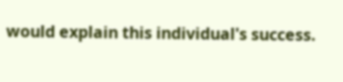would explain this individual's success.